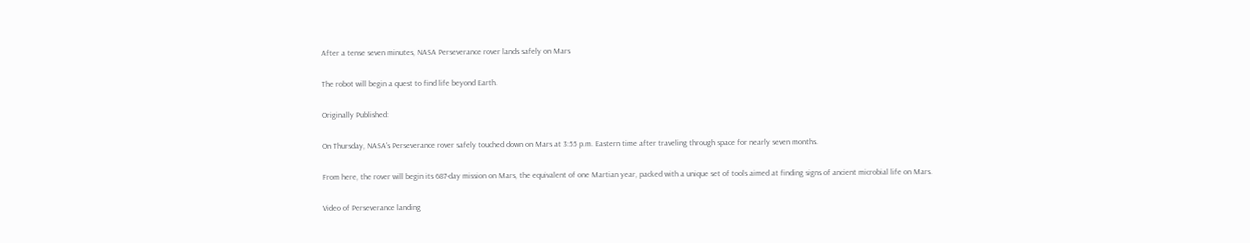After a tense seven minutes, NASA Perseverance rover lands safely on Mars

The robot will begin a quest to find life beyond Earth.

Originally Published:

On Thursday, NASA's Perseverance rover safely touched down on Mars at 3:55 p.m. Eastern time after traveling through space for nearly seven months.

From here, the rover will begin its 687-day mission on Mars, the equivalent of one Martian year, packed with a unique set of tools aimed at finding signs of ancient microbial life on Mars.

Video of Perseverance landing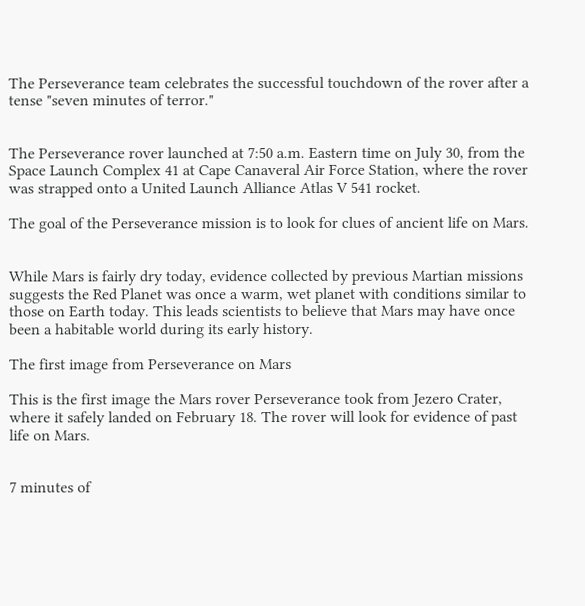The Perseverance team celebrates the successful touchdown of the rover after a tense "seven minutes of terror."


The Perseverance rover launched at 7:50 a.m. Eastern time on July 30, from the Space Launch Complex 41 at Cape Canaveral Air Force Station, where the rover was strapped onto a United Launch Alliance Atlas V 541 rocket.

The goal of the Perseverance mission is to look for clues of ancient life on Mars.


While Mars is fairly dry today, evidence collected by previous Martian missions suggests the Red Planet was once a warm, wet planet with conditions similar to those on Earth today. This leads scientists to believe that Mars may have once been a habitable world during its early history.

The first image from Perseverance on Mars

This is the first image the Mars rover Perseverance took from Jezero Crater, where it safely landed on February 18. The rover will look for evidence of past life on Mars.


7 minutes of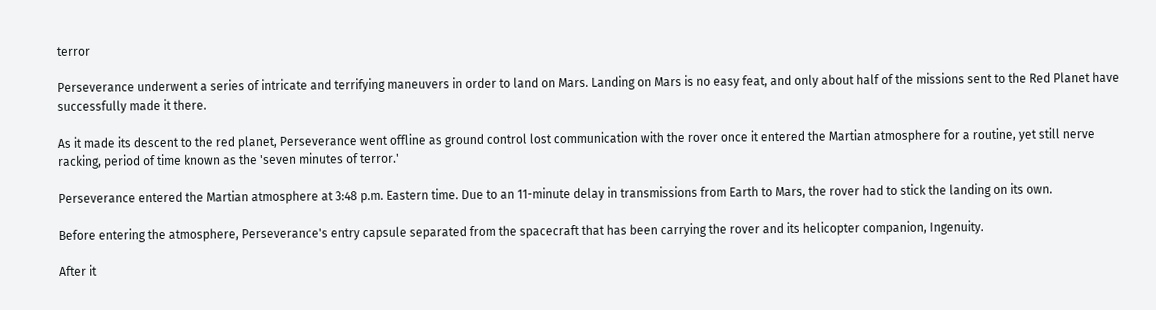terror

Perseverance underwent a series of intricate and terrifying maneuvers in order to land on Mars. Landing on Mars is no easy feat, and only about half of the missions sent to the Red Planet have successfully made it there.

As it made its descent to the red planet, Perseverance went offline as ground control lost communication with the rover once it entered the Martian atmosphere for a routine, yet still nerve racking, period of time known as the 'seven minutes of terror.'

Perseverance entered the Martian atmosphere at 3:48 p.m. Eastern time. Due to an 11-minute delay in transmissions from Earth to Mars, the rover had to stick the landing on its own.

Before entering the atmosphere, Perseverance's entry capsule separated from the spacecraft that has been carrying the rover and its helicopter companion, Ingenuity.

After it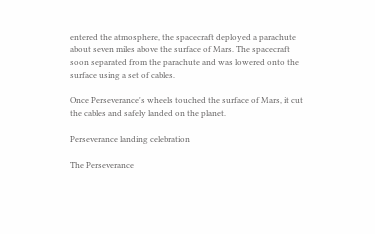entered the atmosphere, the spacecraft deployed a parachute about seven miles above the surface of Mars. The spacecraft soon separated from the parachute and was lowered onto the surface using a set of cables.

Once Perseverance's wheels touched the surface of Mars, it cut the cables and safely landed on the planet.

Perseverance landing celebration

The Perseverance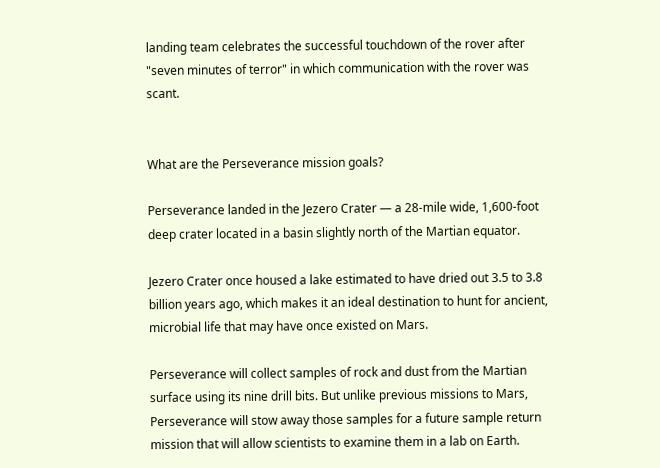landing team celebrates the successful touchdown of the rover after "seven minutes of terror" in which communication with the rover was scant.


What are the Perseverance mission goals?

Perseverance landed in the Jezero Crater — a 28-mile wide, 1,600-foot deep crater located in a basin slightly north of the Martian equator.

Jezero Crater once housed a lake estimated to have dried out 3.5 to 3.8 billion years ago, which makes it an ideal destination to hunt for ancient, microbial life that may have once existed on Mars.

Perseverance will collect samples of rock and dust from the Martian surface using its nine drill bits. But unlike previous missions to Mars, Perseverance will stow away those samples for a future sample return mission that will allow scientists to examine them in a lab on Earth.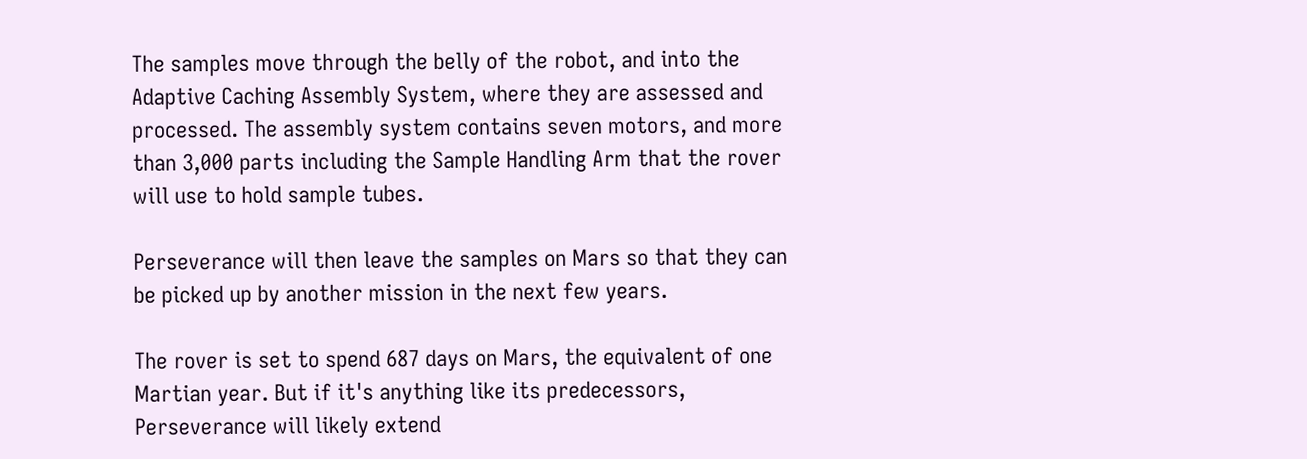The samples move through the belly of the robot, and into the Adaptive Caching Assembly System, where they are assessed and processed. The assembly system contains seven motors, and more than 3,000 parts including the Sample Handling Arm that the rover will use to hold sample tubes.

Perseverance will then leave the samples on Mars so that they can be picked up by another mission in the next few years.

The rover is set to spend 687 days on Mars, the equivalent of one Martian year. But if it's anything like its predecessors, Perseverance will likely extend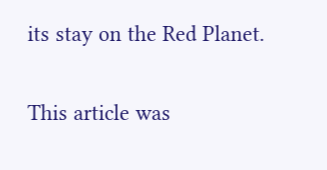its stay on the Red Planet.

This article was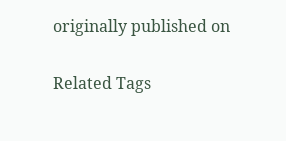originally published on

Related Tags